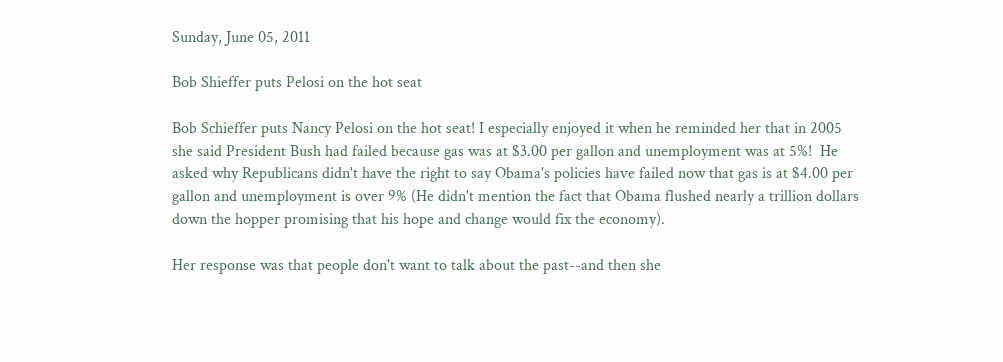Sunday, June 05, 2011

Bob Shieffer puts Pelosi on the hot seat

Bob Schieffer puts Nancy Pelosi on the hot seat! I especially enjoyed it when he reminded her that in 2005 she said President Bush had failed because gas was at $3.00 per gallon and unemployment was at 5%!  He asked why Republicans didn't have the right to say Obama's policies have failed now that gas is at $4.00 per gallon and unemployment is over 9% (He didn't mention the fact that Obama flushed nearly a trillion dollars down the hopper promising that his hope and change would fix the economy).

Her response was that people don't want to talk about the past--and then she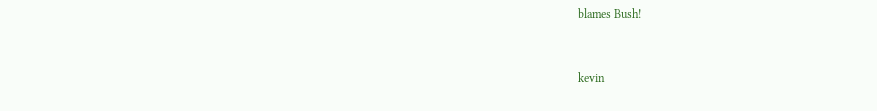blames Bush!


kevin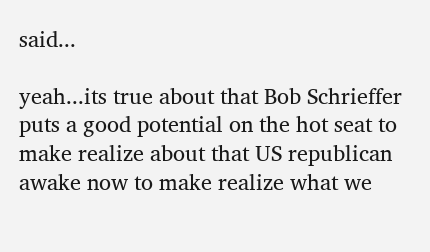said...

yeah...its true about that Bob Schrieffer puts a good potential on the hot seat to make realize about that US republican awake now to make realize what we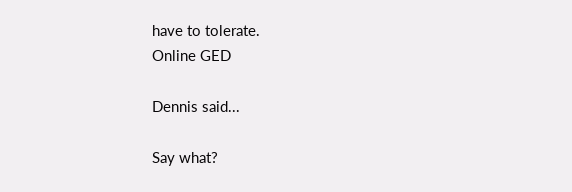have to tolerate.
Online GED

Dennis said...

Say what?